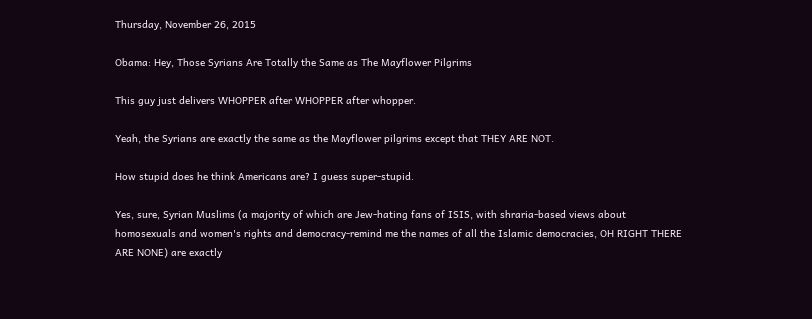Thursday, November 26, 2015

Obama: Hey, Those Syrians Are Totally the Same as The Mayflower Pilgrims

This guy just delivers WHOPPER after WHOPPER after whopper.

Yeah, the Syrians are exactly the same as the Mayflower pilgrims except that THEY ARE NOT.

How stupid does he think Americans are? I guess super-stupid.

Yes, sure, Syrian Muslims (a majority of which are Jew-hating fans of ISIS, with shraria-based views about homosexuals and women's rights and democracy-remind me the names of all the Islamic democracies, OH RIGHT THERE ARE NONE) are exactly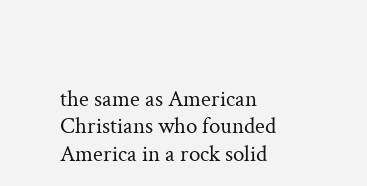the same as American Christians who founded America in a rock solid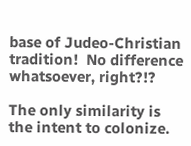base of Judeo-Christian tradition!  No difference whatsoever, right?!?

The only similarity is the intent to colonize.